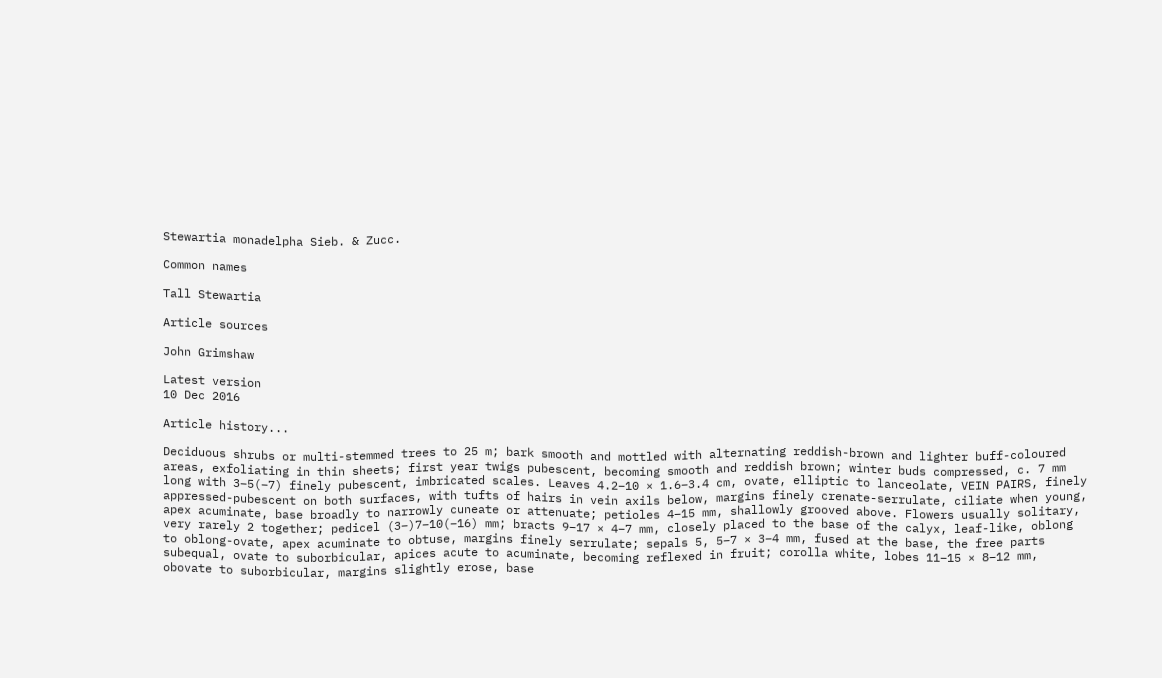Stewartia monadelpha Sieb. & Zucc.

Common names

Tall Stewartia

Article sources

John Grimshaw

Latest version
10 Dec 2016

Article history...

Deciduous shrubs or multi-stemmed trees to 25 m; bark smooth and mottled with alternating reddish-brown and lighter buff-coloured areas, exfoliating in thin sheets; first year twigs pubescent, becoming smooth and reddish brown; winter buds compressed, c. 7 mm long with 3–5(–7) finely pubescent, imbricated scales. Leaves 4.2–10 × 1.6–3.4 cm, ovate, elliptic to lanceolate, VEIN PAIRS, finely appressed-pubescent on both surfaces, with tufts of hairs in vein axils below, margins finely crenate-serrulate, ciliate when young, apex acuminate, base broadly to narrowly cuneate or attenuate; petioles 4–15 mm, shallowly grooved above. Flowers usually solitary, very rarely 2 together; pedicel (3–)7–10(–16) mm; bracts 9–17 × 4–7 mm, closely placed to the base of the calyx, leaf-like, oblong to oblong-ovate, apex acuminate to obtuse, margins finely serrulate; sepals 5, 5–7 × 3–4 mm, fused at the base, the free parts subequal, ovate to suborbicular, apices acute to acuminate, becoming reflexed in fruit; corolla white, lobes 11–15 × 8–12 mm, obovate to suborbicular, margins slightly erose, base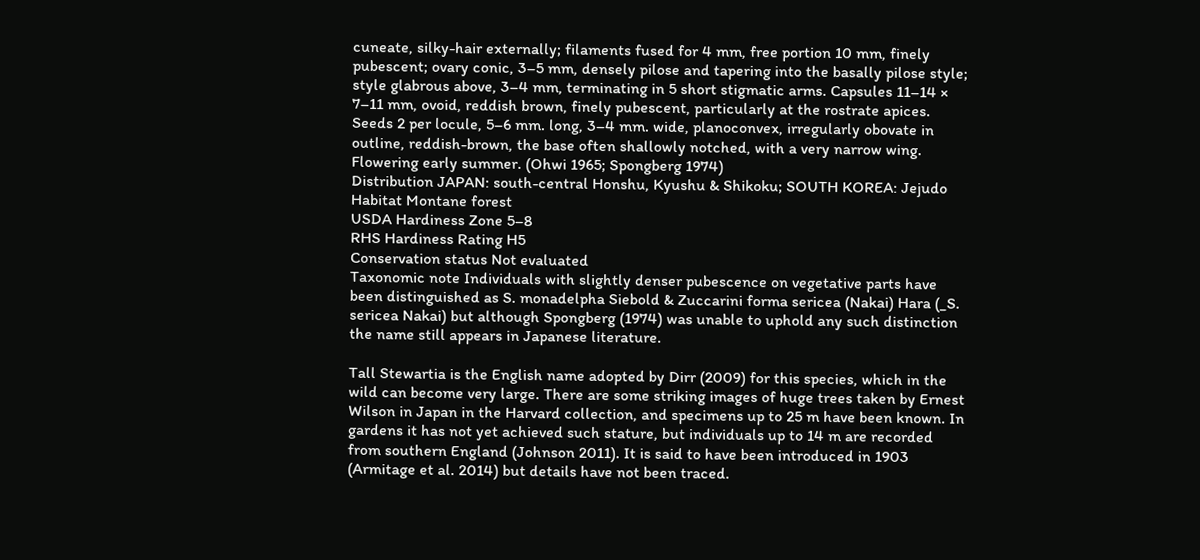cuneate, silky-hair externally; filaments fused for 4 mm, free portion 10 mm, finely pubescent; ovary conic, 3–5 mm, densely pilose and tapering into the basally pilose style; style glabrous above, 3–4 mm, terminating in 5 short stigmatic arms. Capsules 11–14 × 7–11 mm, ovoid, reddish brown, finely pubescent, particularly at the rostrate apices. Seeds 2 per locule, 5–6 mm. long, 3–4 mm. wide, planoconvex, irregularly obovate in outline, reddish-brown, the base often shallowly notched, with a very narrow wing. Flowering early summer. (Ohwi 1965; Spongberg 1974)
Distribution JAPAN: south-central Honshu, Kyushu & Shikoku; SOUTH KOREA: Jejudo
Habitat Montane forest
USDA Hardiness Zone 5–8
RHS Hardiness Rating H5
Conservation status Not evaluated
Taxonomic note Individuals with slightly denser pubescence on vegetative parts have been distinguished as S. monadelpha Siebold & Zuccarini forma sericea (Nakai) Hara (_S. sericea Nakai) but although Spongberg (1974) was unable to uphold any such distinction the name still appears in Japanese literature.

Tall Stewartia is the English name adopted by Dirr (2009) for this species, which in the wild can become very large. There are some striking images of huge trees taken by Ernest Wilson in Japan in the Harvard collection, and specimens up to 25 m have been known. In gardens it has not yet achieved such stature, but individuals up to 14 m are recorded from southern England (Johnson 2011). It is said to have been introduced in 1903 (Armitage et al. 2014) but details have not been traced.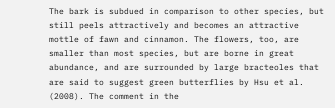The bark is subdued in comparison to other species, but still peels attractively and becomes an attractive mottle of fawn and cinnamon. The flowers, too, are smaller than most species, but are borne in great abundance, and are surrounded by large bracteoles that are said to suggest green butterflies by Hsu et al. (2008). The comment in the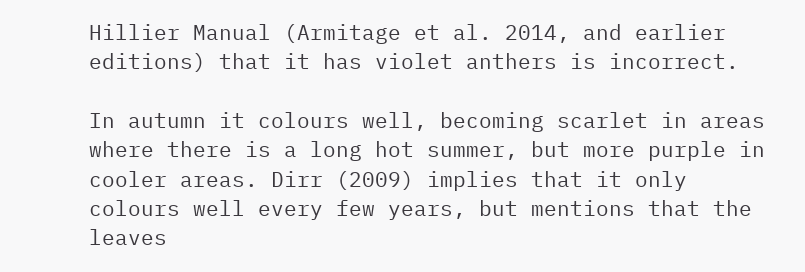Hillier Manual (Armitage et al. 2014, and earlier editions) that it has violet anthers is incorrect.

In autumn it colours well, becoming scarlet in areas where there is a long hot summer, but more purple in cooler areas. Dirr (2009) implies that it only colours well every few years, but mentions that the leaves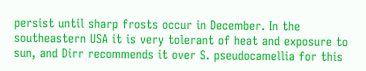persist until sharp frosts occur in December. In the southeastern USA it is very tolerant of heat and exposure to sun, and Dirr recommends it over S. pseudocamellia for this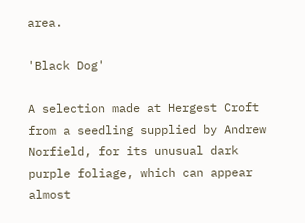area.

'Black Dog'

A selection made at Hergest Croft from a seedling supplied by Andrew Norfield, for its unusual dark purple foliage, which can appear almost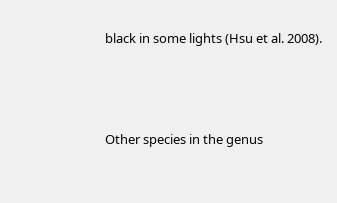black in some lights (Hsu et al. 2008).



Other species in the genus